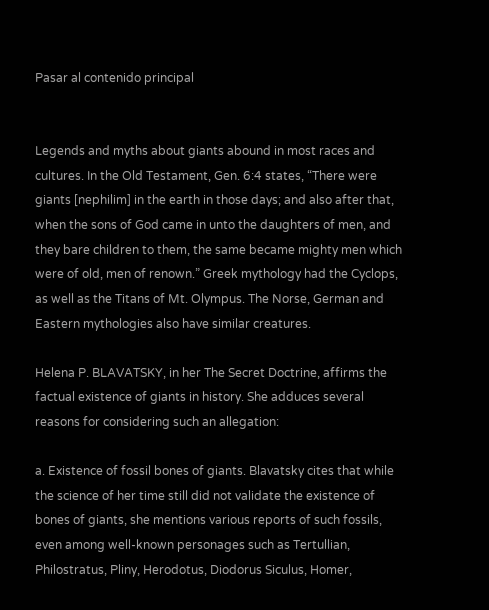Pasar al contenido principal


Legends and myths about giants abound in most races and cultures. In the Old Testament, Gen. 6:4 states, “There were giants [nephilim] in the earth in those days; and also after that, when the sons of God came in unto the daughters of men, and they bare children to them, the same became mighty men which were of old, men of renown.” Greek mythology had the Cyclops, as well as the Titans of Mt. Olympus. The Norse, German and Eastern mythologies also have similar creatures.

Helena P. BLAVATSKY, in her The Secret Doctrine, affirms the factual existence of giants in history. She adduces several reasons for considering such an allegation:

a. Existence of fossil bones of giants. Blavatsky cites that while the science of her time still did not validate the existence of bones of giants, she mentions various reports of such fossils, even among well-known personages such as Tertullian, Philostratus, Pliny, Herodotus, Diodorus Siculus, Homer,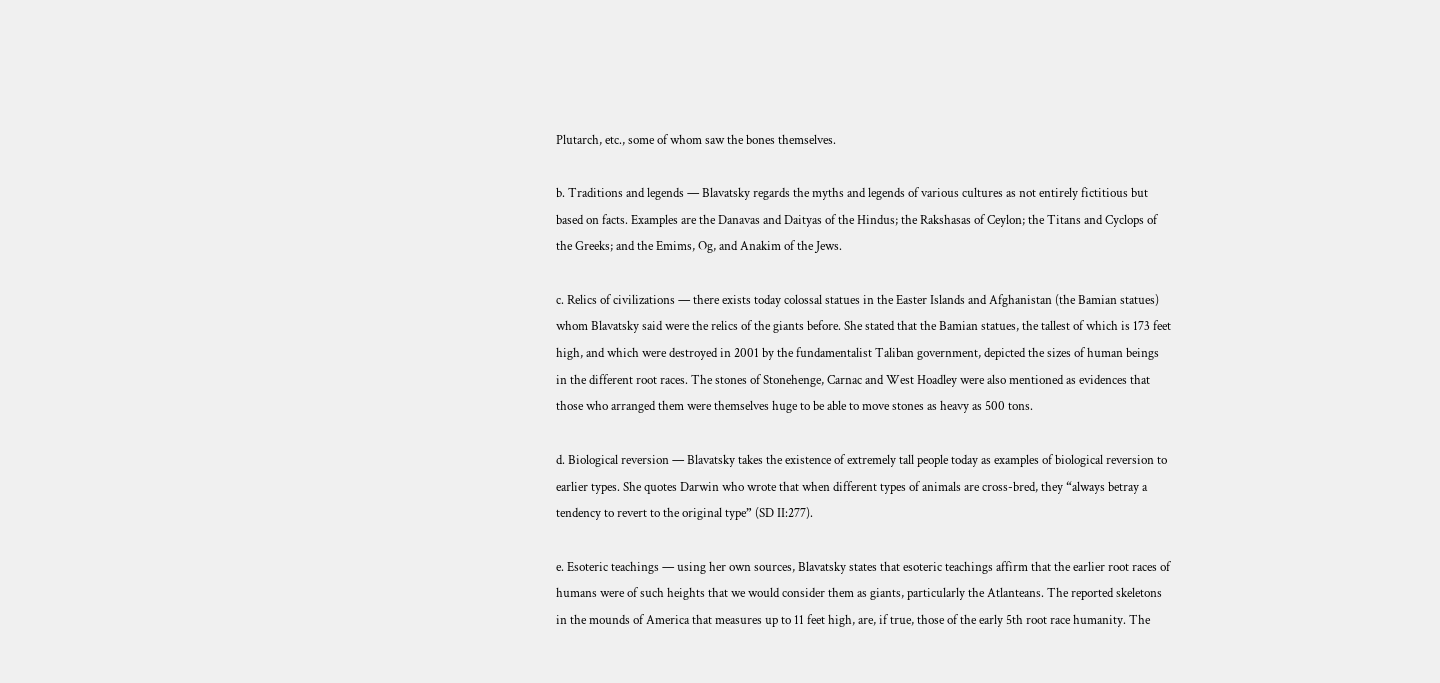Plutarch, etc., some of whom saw the bones themselves.

b. Traditions and legends — Blavatsky regards the myths and legends of various cultures as not entirely fictitious but based on facts. Examples are the Danavas and Daityas of the Hindus; the Rakshasas of Ceylon; the Titans and Cyclops of the Greeks; and the Emims, Og, and Anakim of the Jews.

c. Relics of civilizations — there exists today colossal statues in the Easter Islands and Afghanistan (the Bamian statues) whom Blavatsky said were the relics of the giants before. She stated that the Bamian statues, the tallest of which is 173 feet high, and which were destroyed in 2001 by the fundamentalist Taliban government, depicted the sizes of human beings in the different root races. The stones of Stonehenge, Carnac and West Hoadley were also mentioned as evidences that those who arranged them were themselves huge to be able to move stones as heavy as 500 tons.

d. Biological reversion — Blavatsky takes the existence of extremely tall people today as examples of biological reversion to earlier types. She quotes Darwin who wrote that when different types of animals are cross-bred, they “always betray a tendency to revert to the original type” (SD II:277).

e. Esoteric teachings — using her own sources, Blavatsky states that esoteric teachings affirm that the earlier root races of humans were of such heights that we would consider them as giants, particularly the Atlanteans. The reported skeletons in the mounds of America that measures up to 11 feet high, are, if true, those of the early 5th root race humanity. The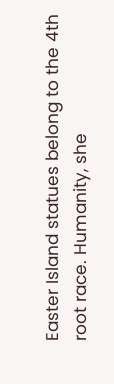Easter Island statues belong to the 4th root race. Humanity, she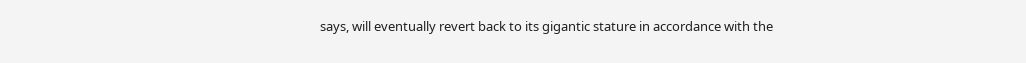says, will eventually revert back to its gigantic stature in accordance with the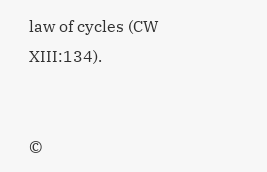law of cycles (CW XIII:134).


©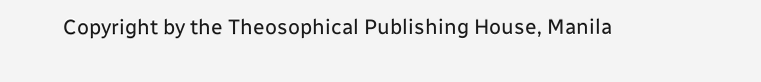Copyright by the Theosophical Publishing House, Manila